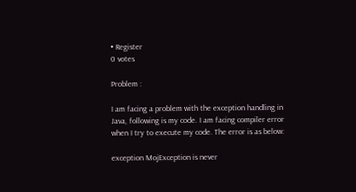• Register
0 votes

Problem :

I am facing a problem with the exception handling in Java, following is my code. I am facing compiler error when I try to execute my code. The error is as below:

exception MojException is never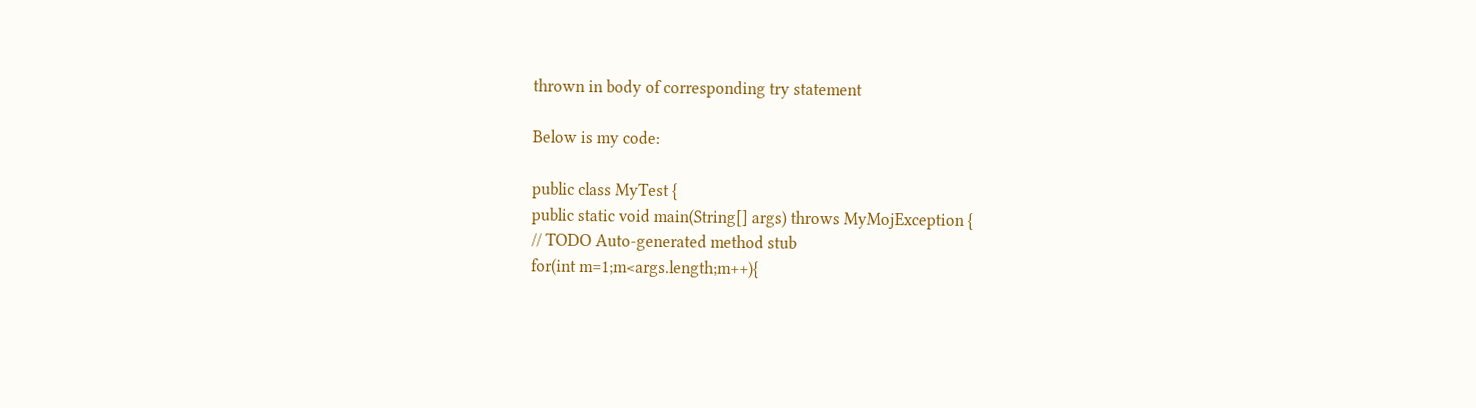thrown in body of corresponding try statement

Below is my code:

public class MyTest {
public static void main(String[] args) throws MyMojException {
// TODO Auto-generated method stub
for(int m=1;m<args.length;m++){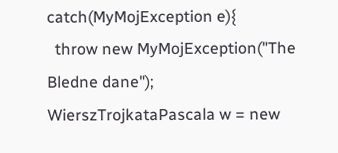catch(MyMojException e){
  throw new MyMojException("The Bledne dane");
WierszTrojkataPascala w = new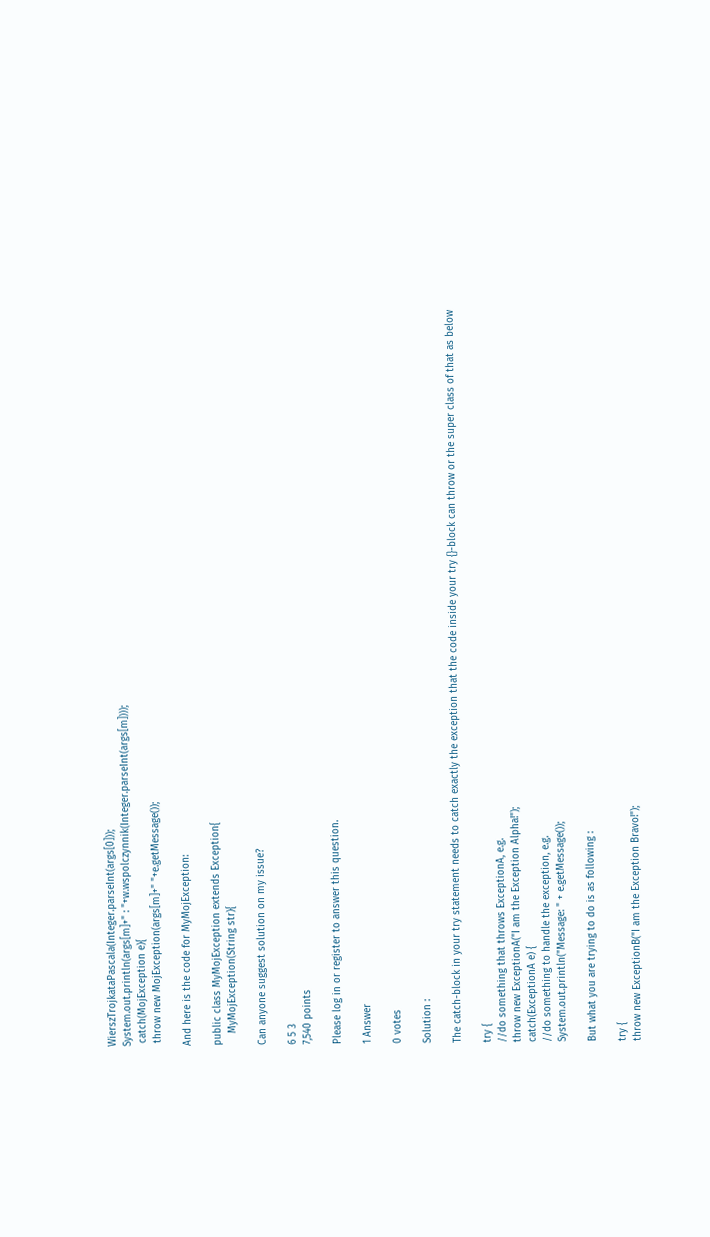WierszTrojkataPascala(Integer.parseInt(args[0]));
System.out.println(args[m]+" : "+w.wspolczynnik(Integer.parseInt(args[m])));
 catch(MojException e){
 throw new MojException(args[m]+" "+e.getMessage());

And here is the code for MyMojException:

public class MyMojException extends Exception{
    MyMojException(String str){

Can anyone suggest solution on my issue?

6 5 3
7,540 points

Please log in or register to answer this question.

1 Answer

0 votes

Solution :

The catch-block in your try statement needs to catch exactly the exception that the code inside your try {}-block can throw or the super class of that as below

try {
//do something that throws ExceptionA, e.g.
throw new ExceptionA("I am the Exception Alpha!");
catch(ExceptionA e) {
//do something to handle the exception, e.g.
System.out.println("Message: " + e.getMessage());

But what you are trying to do is as following :

try {
throw new ExceptionB("I am the Exception Bravo!");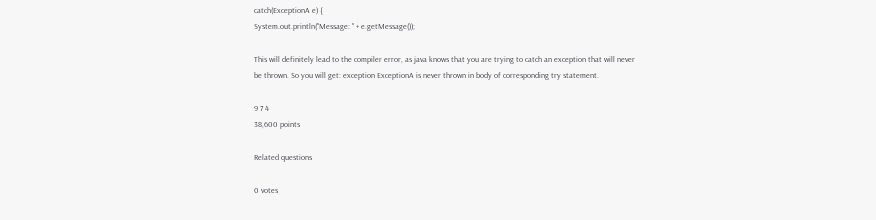catch(ExceptionA e) {
System.out.println("Message: " + e.getMessage());

This will definitely lead to the compiler error, as java knows that you are trying to catch an exception that will never be thrown. So you will get: exception ExceptionA is never thrown in body of corresponding try statement.

9 7 4
38,600 points

Related questions

0 votes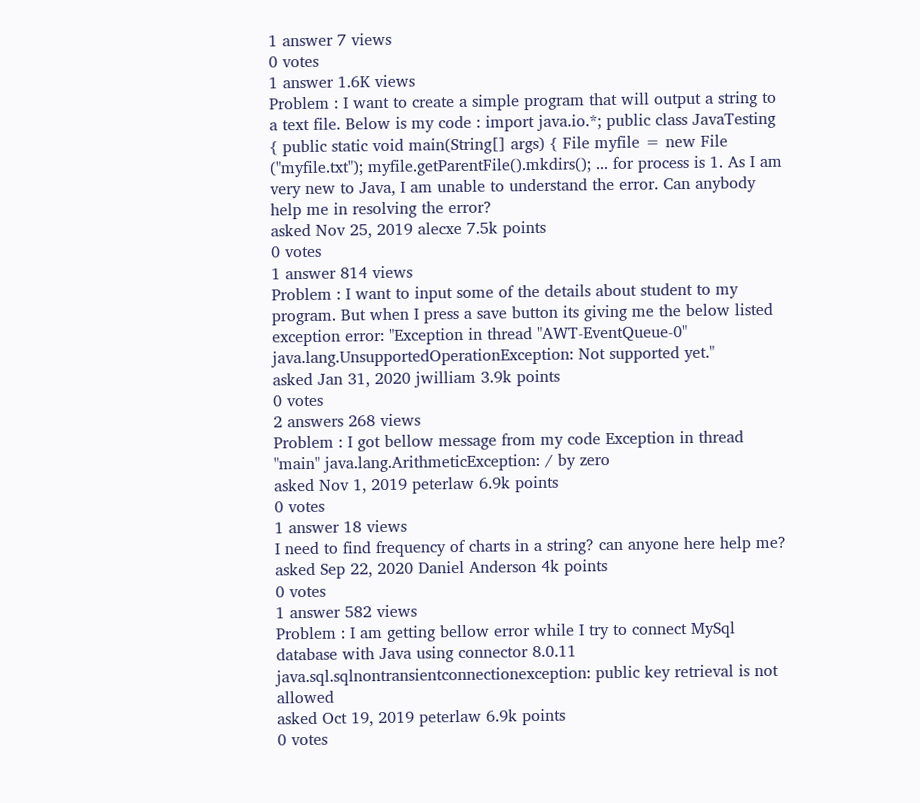1 answer 7 views
0 votes
1 answer 1.6K views
Problem : I want to create a simple program that will output a string to a text file. Below is my code : import java.io.*; public class JavaTesting { public static void main(String[] args) { File myfile = new File ("myfile.txt"); myfile.getParentFile().mkdirs(); ... for process is 1. As I am very new to Java, I am unable to understand the error. Can anybody help me in resolving the error?
asked Nov 25, 2019 alecxe 7.5k points
0 votes
1 answer 814 views
Problem : I want to input some of the details about student to my program. But when I press a save button its giving me the below listed exception error: "Exception in thread "AWT-EventQueue-0" java.lang.UnsupportedOperationException: Not supported yet."
asked Jan 31, 2020 jwilliam 3.9k points
0 votes
2 answers 268 views
Problem : I got bellow message from my code Exception in thread "main" java.lang.ArithmeticException: / by zero
asked Nov 1, 2019 peterlaw 6.9k points
0 votes
1 answer 18 views
I need to find frequency of charts in a string? can anyone here help me?
asked Sep 22, 2020 Daniel Anderson 4k points
0 votes
1 answer 582 views
Problem : I am getting bellow error while I try to connect MySql database with Java using connector 8.0.11 java.sql.sqlnontransientconnectionexception: public key retrieval is not allowed
asked Oct 19, 2019 peterlaw 6.9k points
0 votes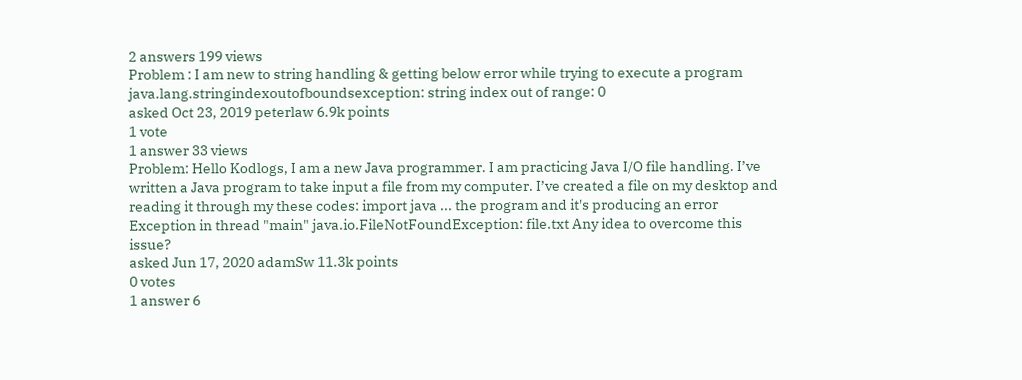2 answers 199 views
Problem : I am new to string handling & getting below error while trying to execute a program java.lang.stringindexoutofboundsexception: string index out of range: 0
asked Oct 23, 2019 peterlaw 6.9k points
1 vote
1 answer 33 views
Problem: Hello Kodlogs, I am a new Java programmer. I am practicing Java I/O file handling. I’ve written a Java program to take input a file from my computer. I’ve created a file on my desktop and reading it through my these codes: import java ... the program and it's producing an error Exception in thread "main" java.io.FileNotFoundException: file.txt Any idea to overcome this issue?
asked Jun 17, 2020 adamSw 11.3k points
0 votes
1 answer 6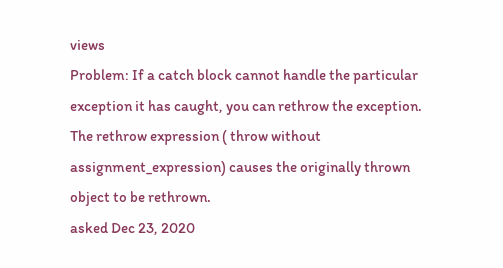views
Problem: If a catch block cannot handle the particular exception it has caught, you can rethrow the exception. The rethrow expression ( throw without assignment_expression) causes the originally thrown object to be rethrown.
asked Dec 23, 2020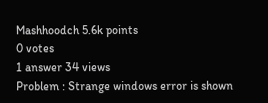Mashhoodch 5.6k points
0 votes
1 answer 34 views
Problem : Strange windows error is shown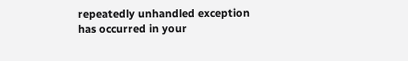repeatedly unhandled exception has occurred in your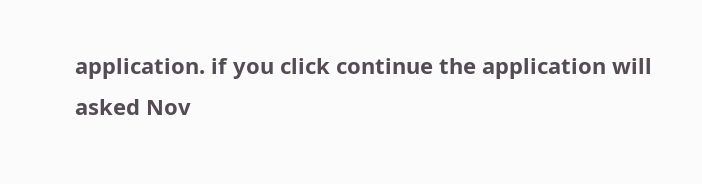application. if you click continue the application will
asked Nov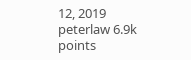12, 2019 peterlaw 6.9k points